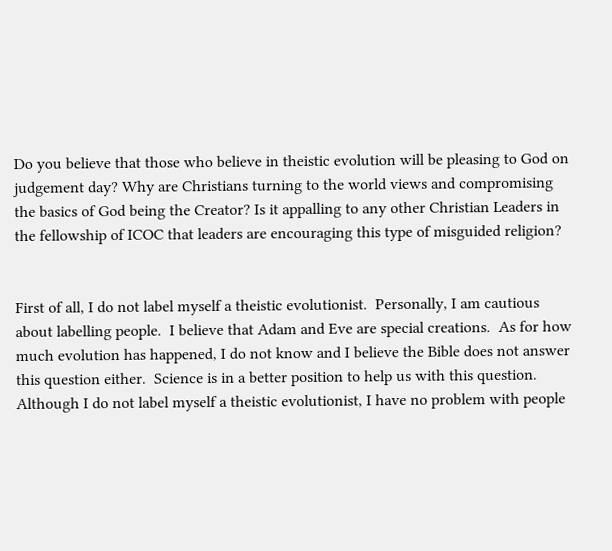Do you believe that those who believe in theistic evolution will be pleasing to God on judgement day? Why are Christians turning to the world views and compromising the basics of God being the Creator? Is it appalling to any other Christian Leaders in the fellowship of ICOC that leaders are encouraging this type of misguided religion?


First of all, I do not label myself a theistic evolutionist.  Personally, I am cautious about labelling people.  I believe that Adam and Eve are special creations.  As for how much evolution has happened, I do not know and I believe the Bible does not answer this question either.  Science is in a better position to help us with this question.  Although I do not label myself a theistic evolutionist, I have no problem with people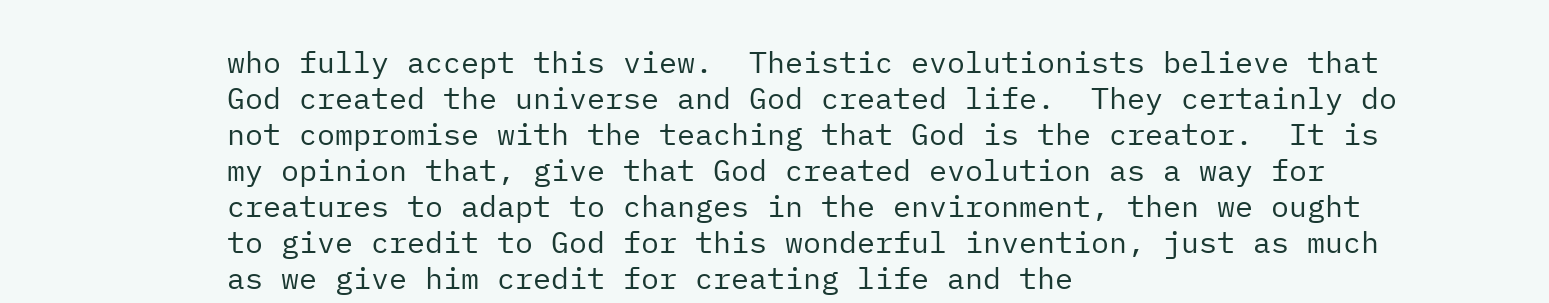who fully accept this view.  Theistic evolutionists believe that God created the universe and God created life.  They certainly do not compromise with the teaching that God is the creator.  It is my opinion that, give that God created evolution as a way for creatures to adapt to changes in the environment, then we ought to give credit to God for this wonderful invention, just as much as we give him credit for creating life and the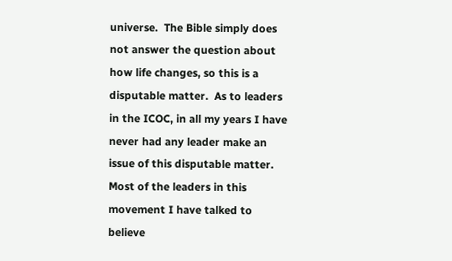universe.  The Bible simply does not answer the question about how life changes, so this is a disputable matter.  As to leaders in the ICOC, in all my years I have never had any leader make an issue of this disputable matter.  Most of the leaders in this movement I have talked to believe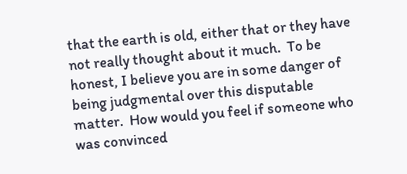that the earth is old, either that or they have not really thought about it much.  To be honest, I believe you are in some danger of being judgmental over this disputable matter.  How would you feel if someone who was convinced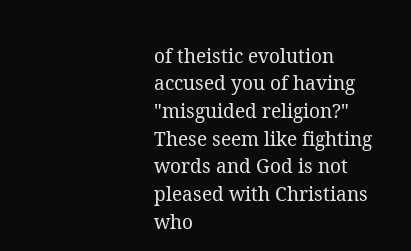of theistic evolution accused you of having "misguided religion?"  These seem like fighting words and God is not pleased with Christians who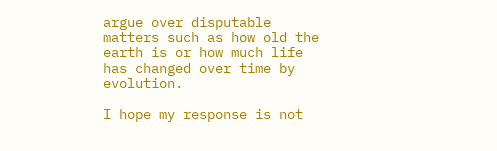argue over disputable matters such as how old the earth is or how much life has changed over time by evolution.

I hope my response is not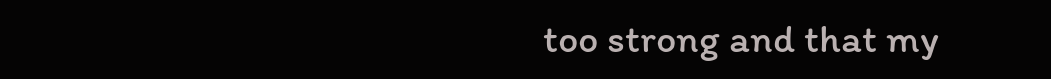too strong and that my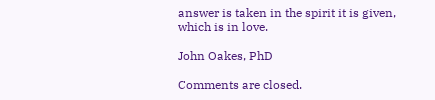answer is taken in the spirit it is given, which is in love.

John Oakes, PhD

Comments are closed.